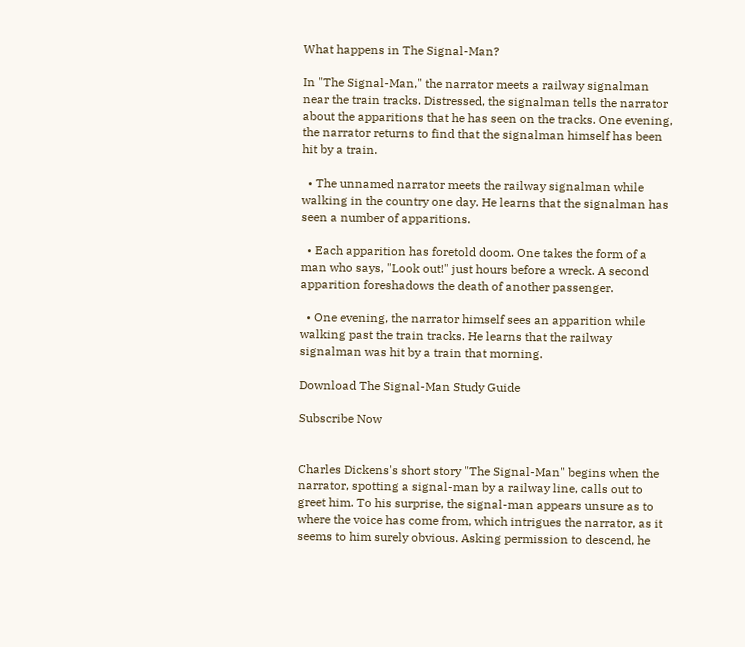What happens in The Signal-Man?

In "The Signal-Man," the narrator meets a railway signalman near the train tracks. Distressed, the signalman tells the narrator about the apparitions that he has seen on the tracks. One evening, the narrator returns to find that the signalman himself has been hit by a train.

  • The unnamed narrator meets the railway signalman while walking in the country one day. He learns that the signalman has seen a number of apparitions.

  • Each apparition has foretold doom. One takes the form of a man who says, "Look out!" just hours before a wreck. A second apparition foreshadows the death of another passenger.

  • One evening, the narrator himself sees an apparition while walking past the train tracks. He learns that the railway signalman was hit by a train that morning.

Download The Signal-Man Study Guide

Subscribe Now


Charles Dickens's short story "The Signal-Man" begins when the narrator, spotting a signal-man by a railway line, calls out to greet him. To his surprise, the signal-man appears unsure as to where the voice has come from, which intrigues the narrator, as it seems to him surely obvious. Asking permission to descend, he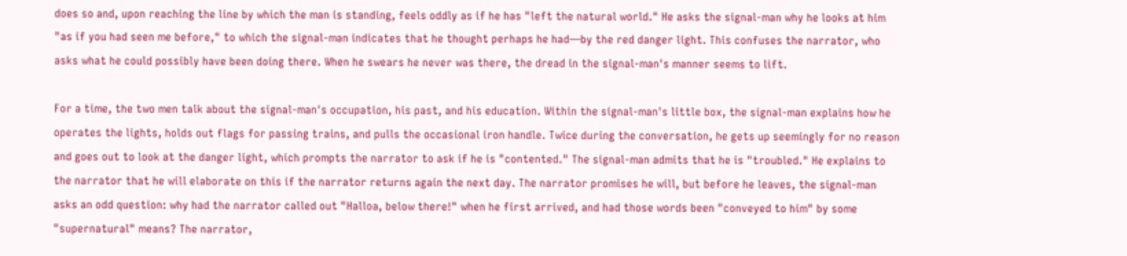does so and, upon reaching the line by which the man is standing, feels oddly as if he has "left the natural world." He asks the signal-man why he looks at him "as if you had seen me before," to which the signal-man indicates that he thought perhaps he had—by the red danger light. This confuses the narrator, who asks what he could possibly have been doing there. When he swears he never was there, the dread in the signal-man's manner seems to lift.

For a time, the two men talk about the signal-man's occupation, his past, and his education. Within the signal-man's little box, the signal-man explains how he operates the lights, holds out flags for passing trains, and pulls the occasional iron handle. Twice during the conversation, he gets up seemingly for no reason and goes out to look at the danger light, which prompts the narrator to ask if he is "contented." The signal-man admits that he is "troubled." He explains to the narrator that he will elaborate on this if the narrator returns again the next day. The narrator promises he will, but before he leaves, the signal-man asks an odd question: why had the narrator called out "Halloa, below there!" when he first arrived, and had those words been "conveyed to him" by some "supernatural" means? The narrator,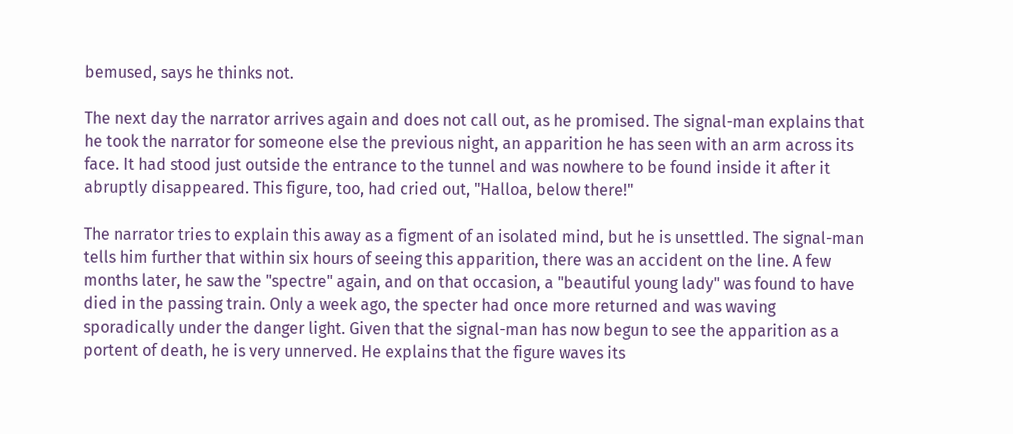bemused, says he thinks not.

The next day the narrator arrives again and does not call out, as he promised. The signal-man explains that he took the narrator for someone else the previous night, an apparition he has seen with an arm across its face. It had stood just outside the entrance to the tunnel and was nowhere to be found inside it after it abruptly disappeared. This figure, too, had cried out, "Halloa, below there!"

The narrator tries to explain this away as a figment of an isolated mind, but he is unsettled. The signal-man tells him further that within six hours of seeing this apparition, there was an accident on the line. A few months later, he saw the "spectre" again, and on that occasion, a "beautiful young lady" was found to have died in the passing train. Only a week ago, the specter had once more returned and was waving sporadically under the danger light. Given that the signal-man has now begun to see the apparition as a portent of death, he is very unnerved. He explains that the figure waves its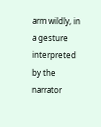arm wildly, in a gesture interpreted by the narrator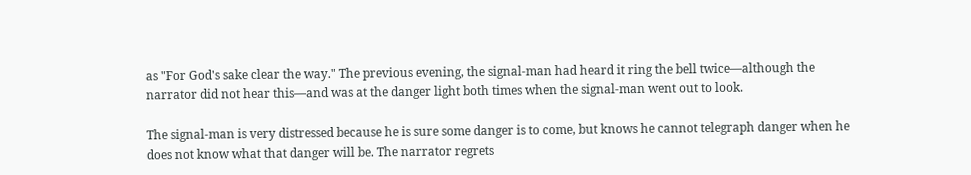as "For God's sake clear the way." The previous evening, the signal-man had heard it ring the bell twice—although the narrator did not hear this—and was at the danger light both times when the signal-man went out to look.

The signal-man is very distressed because he is sure some danger is to come, but knows he cannot telegraph danger when he does not know what that danger will be. The narrator regrets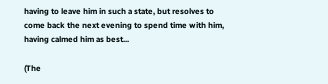having to leave him in such a state, but resolves to come back the next evening to spend time with him, having calmed him as best...

(The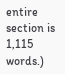entire section is 1,115 words.)